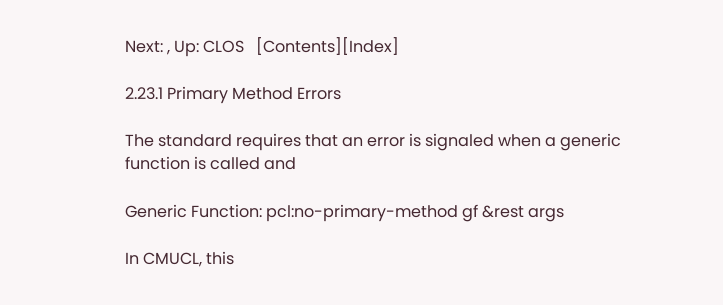Next: , Up: CLOS   [Contents][Index]

2.23.1 Primary Method Errors

The standard requires that an error is signaled when a generic function is called and

Generic Function: pcl:no-primary-method gf &rest args

In CMUCL, this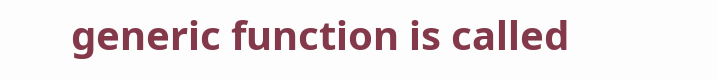generic function is called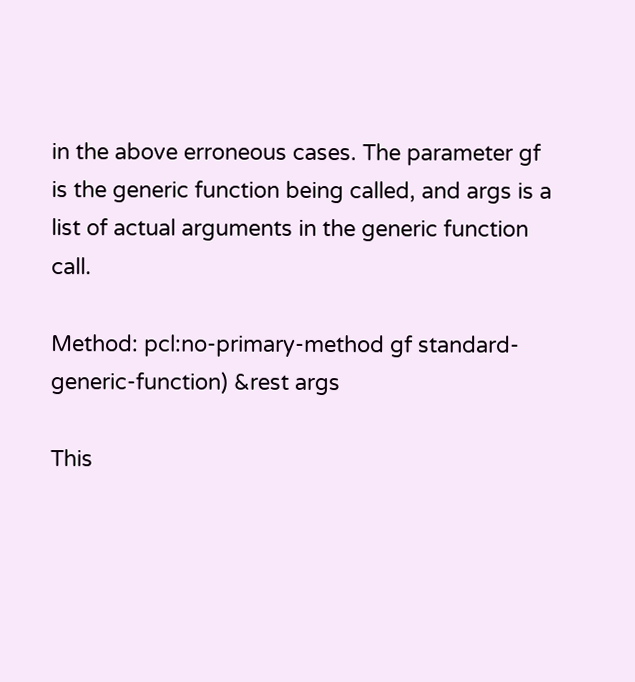in the above erroneous cases. The parameter gf is the generic function being called, and args is a list of actual arguments in the generic function call.

Method: pcl:no-primary-method gf standard-generic-function) &rest args

This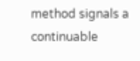method signals a continuable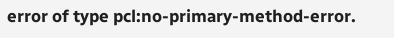error of type pcl:no-primary-method-error.